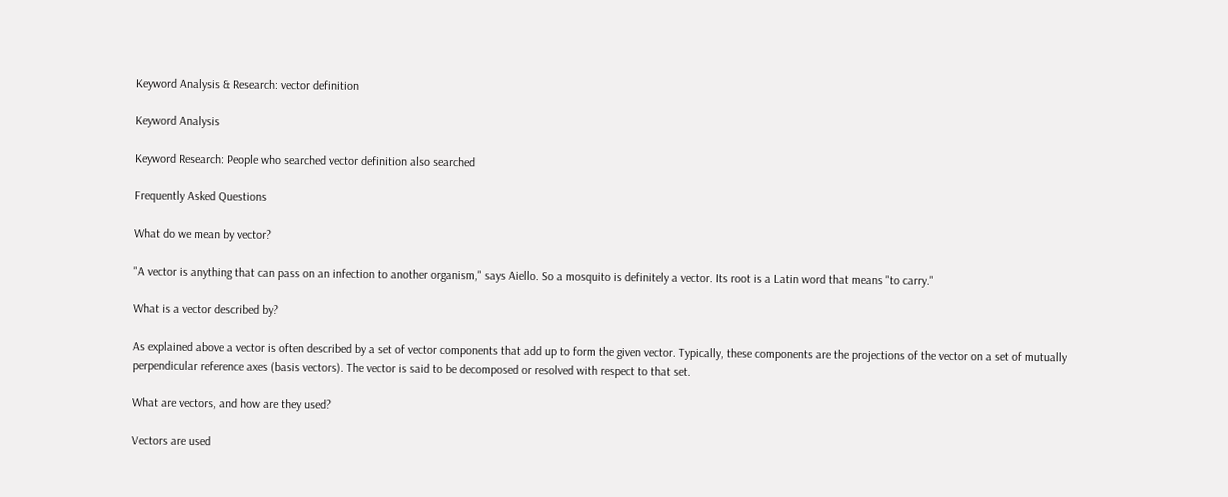Keyword Analysis & Research: vector definition

Keyword Analysis

Keyword Research: People who searched vector definition also searched

Frequently Asked Questions

What do we mean by vector?

"A vector is anything that can pass on an infection to another organism," says Aiello. So a mosquito is definitely a vector. Its root is a Latin word that means "to carry."

What is a vector described by?

As explained above a vector is often described by a set of vector components that add up to form the given vector. Typically, these components are the projections of the vector on a set of mutually perpendicular reference axes (basis vectors). The vector is said to be decomposed or resolved with respect to that set.

What are vectors, and how are they used?

Vectors are used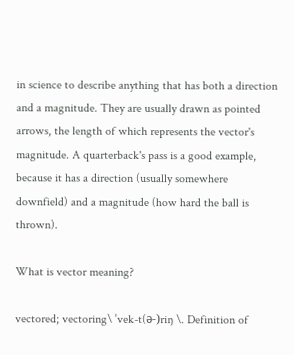in science to describe anything that has both a direction and a magnitude. They are usually drawn as pointed arrows, the length of which represents the vector's magnitude. A quarterback's pass is a good example, because it has a direction (usually somewhere downfield) and a magnitude (how hard the ball is thrown).

What is vector meaning?

vectored; vectoring\ ˈvek-t(ə-)riŋ \. Definition of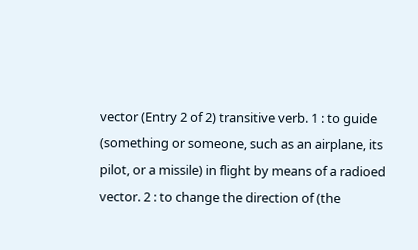vector (Entry 2 of 2) transitive verb. 1 : to guide (something or someone, such as an airplane, its pilot, or a missile) in flight by means of a radioed vector. 2 : to change the direction of (the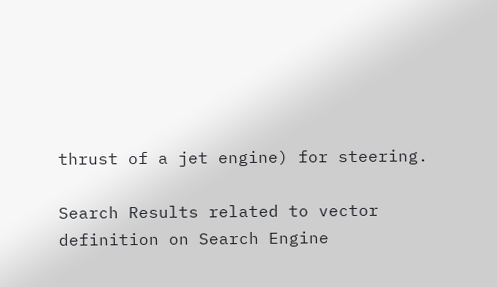thrust of a jet engine) for steering.

Search Results related to vector definition on Search Engine